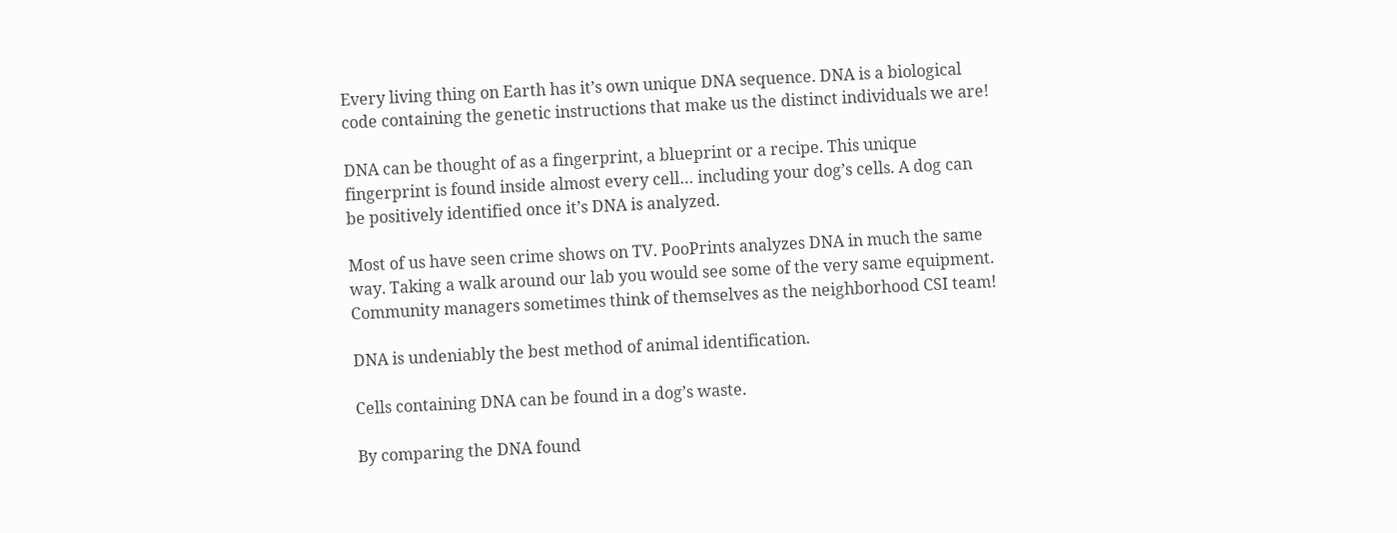Every living thing on Earth has it’s own unique DNA sequence. DNA is a biological code containing the genetic instructions that make us the distinct individuals we are!

DNA can be thought of as a fingerprint, a blueprint or a recipe. This unique fingerprint is found inside almost every cell… including your dog’s cells. A dog can be positively identified once it’s DNA is analyzed.

Most of us have seen crime shows on TV. PooPrints analyzes DNA in much the same way. Taking a walk around our lab you would see some of the very same equipment. Community managers sometimes think of themselves as the neighborhood CSI team!

DNA is undeniably the best method of animal identification.

Cells containing DNA can be found in a dog’s waste.

By comparing the DNA found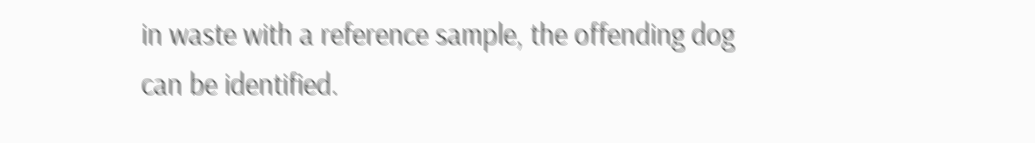in waste with a reference sample, the offending dog can be identified.